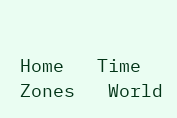Home   Time Zones   World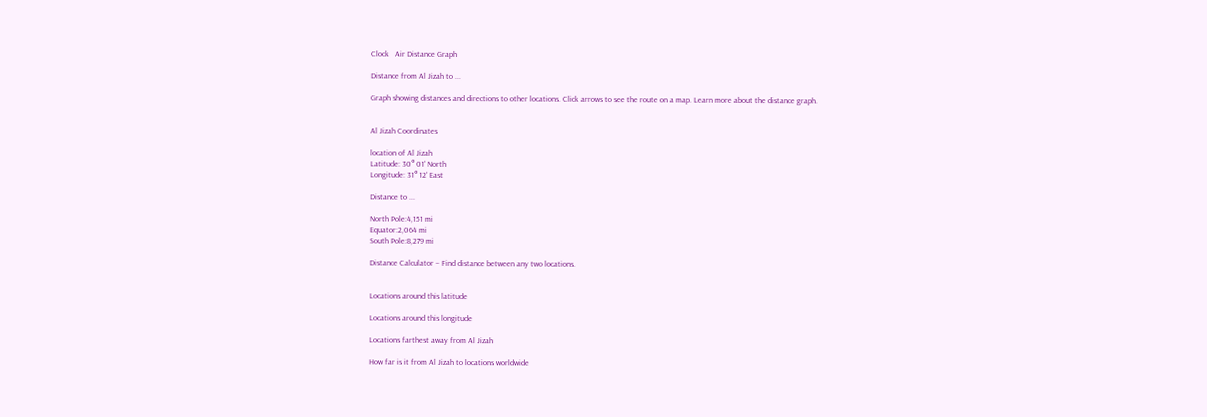Clock   Air Distance Graph

Distance from Al Jizah to ...

Graph showing distances and directions to other locations. Click arrows to see the route on a map. Learn more about the distance graph.


Al Jizah Coordinates

location of Al Jizah
Latitude: 30° 01' North
Longitude: 31° 12' East

Distance to ...

North Pole:4,151 mi
Equator:2,064 mi
South Pole:8,279 mi

Distance Calculator – Find distance between any two locations.


Locations around this latitude

Locations around this longitude

Locations farthest away from Al Jizah

How far is it from Al Jizah to locations worldwide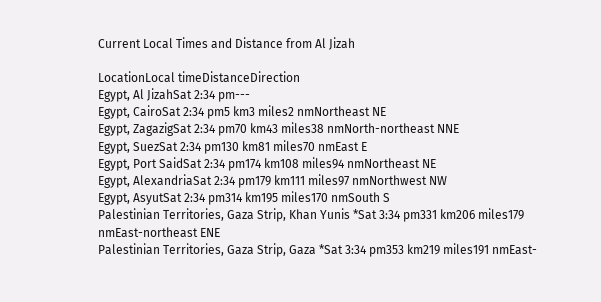Current Local Times and Distance from Al Jizah

LocationLocal timeDistanceDirection
Egypt, Al JizahSat 2:34 pm---
Egypt, CairoSat 2:34 pm5 km3 miles2 nmNortheast NE
Egypt, ZagazigSat 2:34 pm70 km43 miles38 nmNorth-northeast NNE
Egypt, SuezSat 2:34 pm130 km81 miles70 nmEast E
Egypt, Port SaidSat 2:34 pm174 km108 miles94 nmNortheast NE
Egypt, AlexandriaSat 2:34 pm179 km111 miles97 nmNorthwest NW
Egypt, AsyutSat 2:34 pm314 km195 miles170 nmSouth S
Palestinian Territories, Gaza Strip, Khan Yunis *Sat 3:34 pm331 km206 miles179 nmEast-northeast ENE
Palestinian Territories, Gaza Strip, Gaza *Sat 3:34 pm353 km219 miles191 nmEast-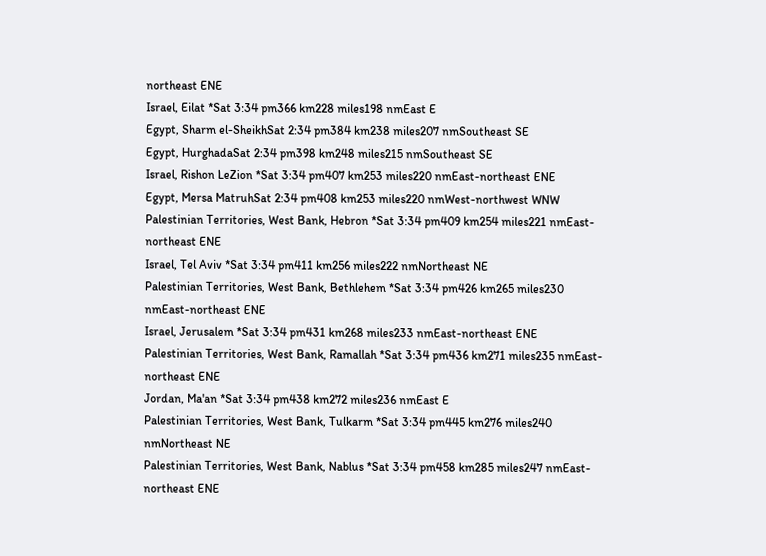northeast ENE
Israel, Eilat *Sat 3:34 pm366 km228 miles198 nmEast E
Egypt, Sharm el-SheikhSat 2:34 pm384 km238 miles207 nmSoutheast SE
Egypt, HurghadaSat 2:34 pm398 km248 miles215 nmSoutheast SE
Israel, Rishon LeZion *Sat 3:34 pm407 km253 miles220 nmEast-northeast ENE
Egypt, Mersa MatruhSat 2:34 pm408 km253 miles220 nmWest-northwest WNW
Palestinian Territories, West Bank, Hebron *Sat 3:34 pm409 km254 miles221 nmEast-northeast ENE
Israel, Tel Aviv *Sat 3:34 pm411 km256 miles222 nmNortheast NE
Palestinian Territories, West Bank, Bethlehem *Sat 3:34 pm426 km265 miles230 nmEast-northeast ENE
Israel, Jerusalem *Sat 3:34 pm431 km268 miles233 nmEast-northeast ENE
Palestinian Territories, West Bank, Ramallah *Sat 3:34 pm436 km271 miles235 nmEast-northeast ENE
Jordan, Ma'an *Sat 3:34 pm438 km272 miles236 nmEast E
Palestinian Territories, West Bank, Tulkarm *Sat 3:34 pm445 km276 miles240 nmNortheast NE
Palestinian Territories, West Bank, Nablus *Sat 3:34 pm458 km285 miles247 nmEast-northeast ENE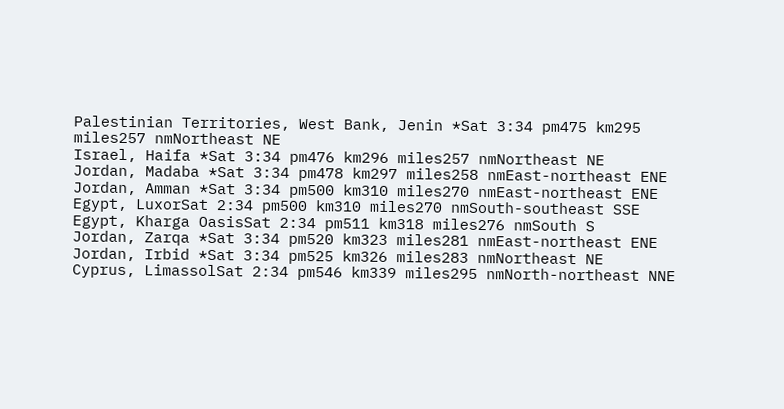Palestinian Territories, West Bank, Jenin *Sat 3:34 pm475 km295 miles257 nmNortheast NE
Israel, Haifa *Sat 3:34 pm476 km296 miles257 nmNortheast NE
Jordan, Madaba *Sat 3:34 pm478 km297 miles258 nmEast-northeast ENE
Jordan, Amman *Sat 3:34 pm500 km310 miles270 nmEast-northeast ENE
Egypt, LuxorSat 2:34 pm500 km310 miles270 nmSouth-southeast SSE
Egypt, Kharga OasisSat 2:34 pm511 km318 miles276 nmSouth S
Jordan, Zarqa *Sat 3:34 pm520 km323 miles281 nmEast-northeast ENE
Jordan, Irbid *Sat 3:34 pm525 km326 miles283 nmNortheast NE
Cyprus, LimassolSat 2:34 pm546 km339 miles295 nmNorth-northeast NNE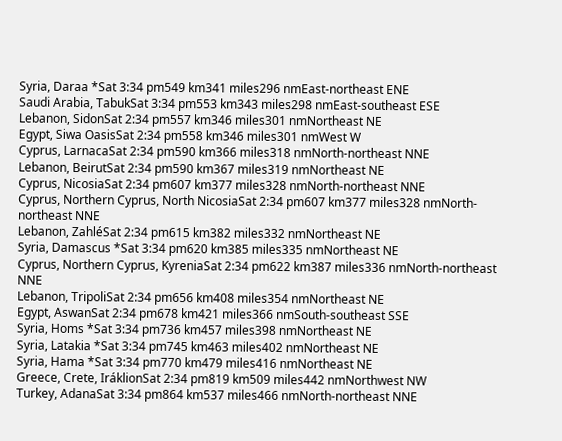Syria, Daraa *Sat 3:34 pm549 km341 miles296 nmEast-northeast ENE
Saudi Arabia, TabukSat 3:34 pm553 km343 miles298 nmEast-southeast ESE
Lebanon, SidonSat 2:34 pm557 km346 miles301 nmNortheast NE
Egypt, Siwa OasisSat 2:34 pm558 km346 miles301 nmWest W
Cyprus, LarnacaSat 2:34 pm590 km366 miles318 nmNorth-northeast NNE
Lebanon, BeirutSat 2:34 pm590 km367 miles319 nmNortheast NE
Cyprus, NicosiaSat 2:34 pm607 km377 miles328 nmNorth-northeast NNE
Cyprus, Northern Cyprus, North NicosiaSat 2:34 pm607 km377 miles328 nmNorth-northeast NNE
Lebanon, ZahléSat 2:34 pm615 km382 miles332 nmNortheast NE
Syria, Damascus *Sat 3:34 pm620 km385 miles335 nmNortheast NE
Cyprus, Northern Cyprus, KyreniaSat 2:34 pm622 km387 miles336 nmNorth-northeast NNE
Lebanon, TripoliSat 2:34 pm656 km408 miles354 nmNortheast NE
Egypt, AswanSat 2:34 pm678 km421 miles366 nmSouth-southeast SSE
Syria, Homs *Sat 3:34 pm736 km457 miles398 nmNortheast NE
Syria, Latakia *Sat 3:34 pm745 km463 miles402 nmNortheast NE
Syria, Hama *Sat 3:34 pm770 km479 miles416 nmNortheast NE
Greece, Crete, IráklionSat 2:34 pm819 km509 miles442 nmNorthwest NW
Turkey, AdanaSat 3:34 pm864 km537 miles466 nmNorth-northeast NNE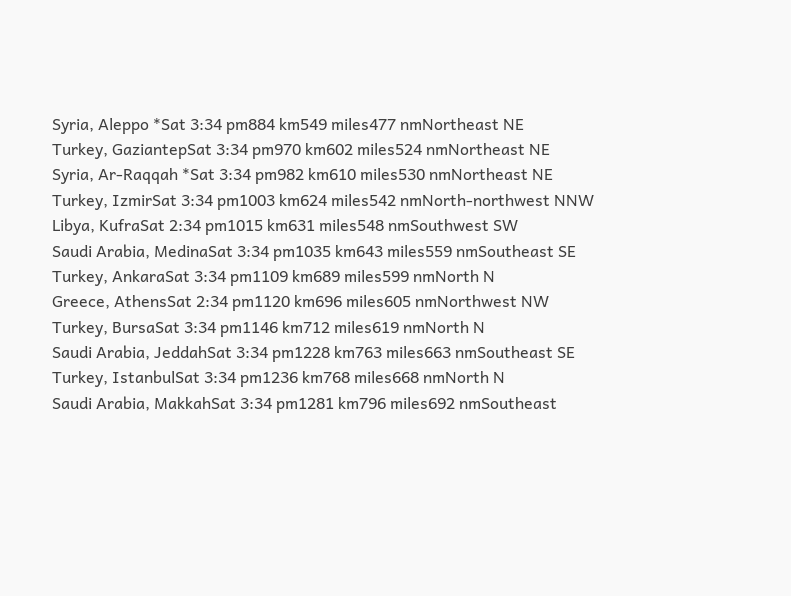Syria, Aleppo *Sat 3:34 pm884 km549 miles477 nmNortheast NE
Turkey, GaziantepSat 3:34 pm970 km602 miles524 nmNortheast NE
Syria, Ar-Raqqah *Sat 3:34 pm982 km610 miles530 nmNortheast NE
Turkey, IzmirSat 3:34 pm1003 km624 miles542 nmNorth-northwest NNW
Libya, KufraSat 2:34 pm1015 km631 miles548 nmSouthwest SW
Saudi Arabia, MedinaSat 3:34 pm1035 km643 miles559 nmSoutheast SE
Turkey, AnkaraSat 3:34 pm1109 km689 miles599 nmNorth N
Greece, AthensSat 2:34 pm1120 km696 miles605 nmNorthwest NW
Turkey, BursaSat 3:34 pm1146 km712 miles619 nmNorth N
Saudi Arabia, JeddahSat 3:34 pm1228 km763 miles663 nmSoutheast SE
Turkey, IstanbulSat 3:34 pm1236 km768 miles668 nmNorth N
Saudi Arabia, MakkahSat 3:34 pm1281 km796 miles692 nmSoutheast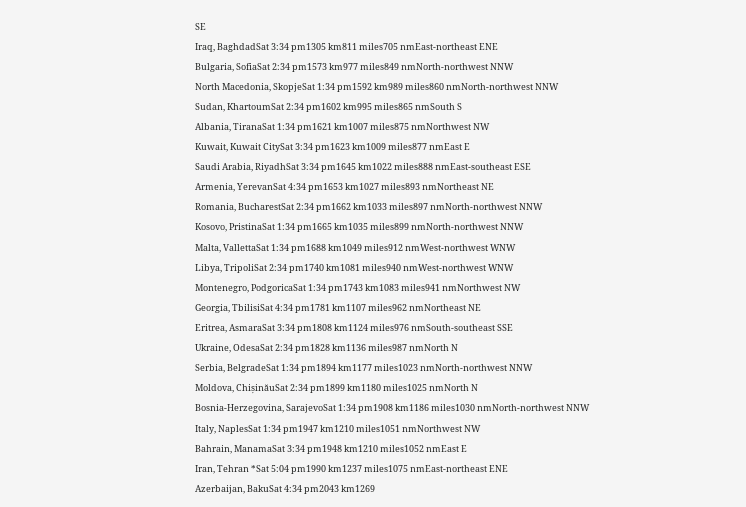SE
Iraq, BaghdadSat 3:34 pm1305 km811 miles705 nmEast-northeast ENE
Bulgaria, SofiaSat 2:34 pm1573 km977 miles849 nmNorth-northwest NNW
North Macedonia, SkopjeSat 1:34 pm1592 km989 miles860 nmNorth-northwest NNW
Sudan, KhartoumSat 2:34 pm1602 km995 miles865 nmSouth S
Albania, TiranaSat 1:34 pm1621 km1007 miles875 nmNorthwest NW
Kuwait, Kuwait CitySat 3:34 pm1623 km1009 miles877 nmEast E
Saudi Arabia, RiyadhSat 3:34 pm1645 km1022 miles888 nmEast-southeast ESE
Armenia, YerevanSat 4:34 pm1653 km1027 miles893 nmNortheast NE
Romania, BucharestSat 2:34 pm1662 km1033 miles897 nmNorth-northwest NNW
Kosovo, PristinaSat 1:34 pm1665 km1035 miles899 nmNorth-northwest NNW
Malta, VallettaSat 1:34 pm1688 km1049 miles912 nmWest-northwest WNW
Libya, TripoliSat 2:34 pm1740 km1081 miles940 nmWest-northwest WNW
Montenegro, PodgoricaSat 1:34 pm1743 km1083 miles941 nmNorthwest NW
Georgia, TbilisiSat 4:34 pm1781 km1107 miles962 nmNortheast NE
Eritrea, AsmaraSat 3:34 pm1808 km1124 miles976 nmSouth-southeast SSE
Ukraine, OdesaSat 2:34 pm1828 km1136 miles987 nmNorth N
Serbia, BelgradeSat 1:34 pm1894 km1177 miles1023 nmNorth-northwest NNW
Moldova, ChișinăuSat 2:34 pm1899 km1180 miles1025 nmNorth N
Bosnia-Herzegovina, SarajevoSat 1:34 pm1908 km1186 miles1030 nmNorth-northwest NNW
Italy, NaplesSat 1:34 pm1947 km1210 miles1051 nmNorthwest NW
Bahrain, ManamaSat 3:34 pm1948 km1210 miles1052 nmEast E
Iran, Tehran *Sat 5:04 pm1990 km1237 miles1075 nmEast-northeast ENE
Azerbaijan, BakuSat 4:34 pm2043 km1269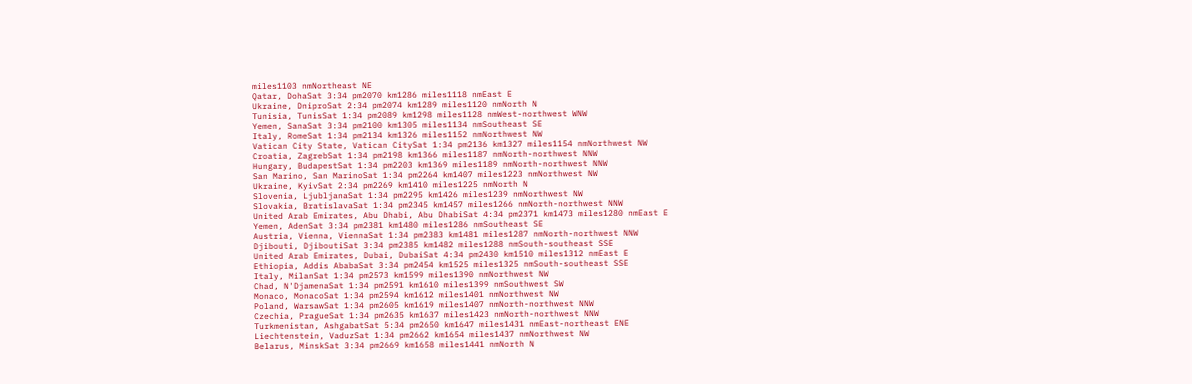miles1103 nmNortheast NE
Qatar, DohaSat 3:34 pm2070 km1286 miles1118 nmEast E
Ukraine, DniproSat 2:34 pm2074 km1289 miles1120 nmNorth N
Tunisia, TunisSat 1:34 pm2089 km1298 miles1128 nmWest-northwest WNW
Yemen, SanaSat 3:34 pm2100 km1305 miles1134 nmSoutheast SE
Italy, RomeSat 1:34 pm2134 km1326 miles1152 nmNorthwest NW
Vatican City State, Vatican CitySat 1:34 pm2136 km1327 miles1154 nmNorthwest NW
Croatia, ZagrebSat 1:34 pm2198 km1366 miles1187 nmNorth-northwest NNW
Hungary, BudapestSat 1:34 pm2203 km1369 miles1189 nmNorth-northwest NNW
San Marino, San MarinoSat 1:34 pm2264 km1407 miles1223 nmNorthwest NW
Ukraine, KyivSat 2:34 pm2269 km1410 miles1225 nmNorth N
Slovenia, LjubljanaSat 1:34 pm2295 km1426 miles1239 nmNorthwest NW
Slovakia, BratislavaSat 1:34 pm2345 km1457 miles1266 nmNorth-northwest NNW
United Arab Emirates, Abu Dhabi, Abu DhabiSat 4:34 pm2371 km1473 miles1280 nmEast E
Yemen, AdenSat 3:34 pm2381 km1480 miles1286 nmSoutheast SE
Austria, Vienna, ViennaSat 1:34 pm2383 km1481 miles1287 nmNorth-northwest NNW
Djibouti, DjiboutiSat 3:34 pm2385 km1482 miles1288 nmSouth-southeast SSE
United Arab Emirates, Dubai, DubaiSat 4:34 pm2430 km1510 miles1312 nmEast E
Ethiopia, Addis AbabaSat 3:34 pm2454 km1525 miles1325 nmSouth-southeast SSE
Italy, MilanSat 1:34 pm2573 km1599 miles1390 nmNorthwest NW
Chad, N'DjamenaSat 1:34 pm2591 km1610 miles1399 nmSouthwest SW
Monaco, MonacoSat 1:34 pm2594 km1612 miles1401 nmNorthwest NW
Poland, WarsawSat 1:34 pm2605 km1619 miles1407 nmNorth-northwest NNW
Czechia, PragueSat 1:34 pm2635 km1637 miles1423 nmNorth-northwest NNW
Turkmenistan, AshgabatSat 5:34 pm2650 km1647 miles1431 nmEast-northeast ENE
Liechtenstein, VaduzSat 1:34 pm2662 km1654 miles1437 nmNorthwest NW
Belarus, MinskSat 3:34 pm2669 km1658 miles1441 nmNorth N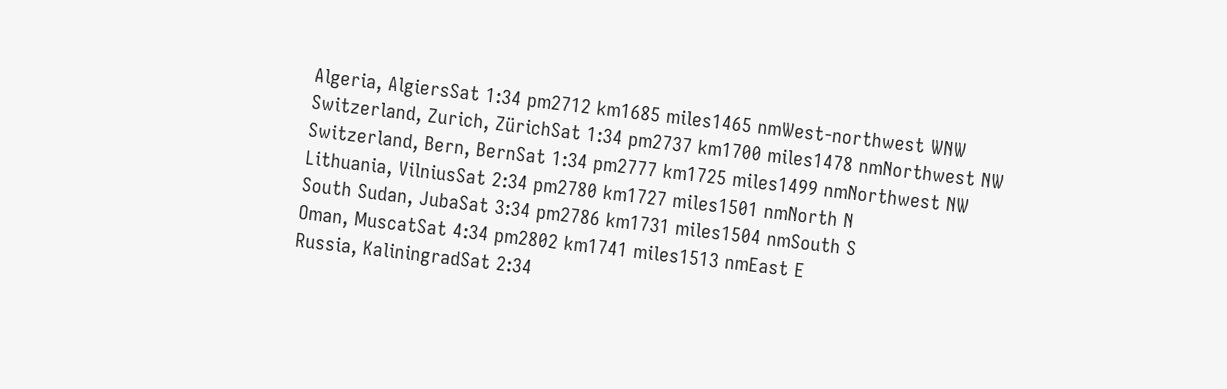Algeria, AlgiersSat 1:34 pm2712 km1685 miles1465 nmWest-northwest WNW
Switzerland, Zurich, ZürichSat 1:34 pm2737 km1700 miles1478 nmNorthwest NW
Switzerland, Bern, BernSat 1:34 pm2777 km1725 miles1499 nmNorthwest NW
Lithuania, VilniusSat 2:34 pm2780 km1727 miles1501 nmNorth N
South Sudan, JubaSat 3:34 pm2786 km1731 miles1504 nmSouth S
Oman, MuscatSat 4:34 pm2802 km1741 miles1513 nmEast E
Russia, KaliningradSat 2:34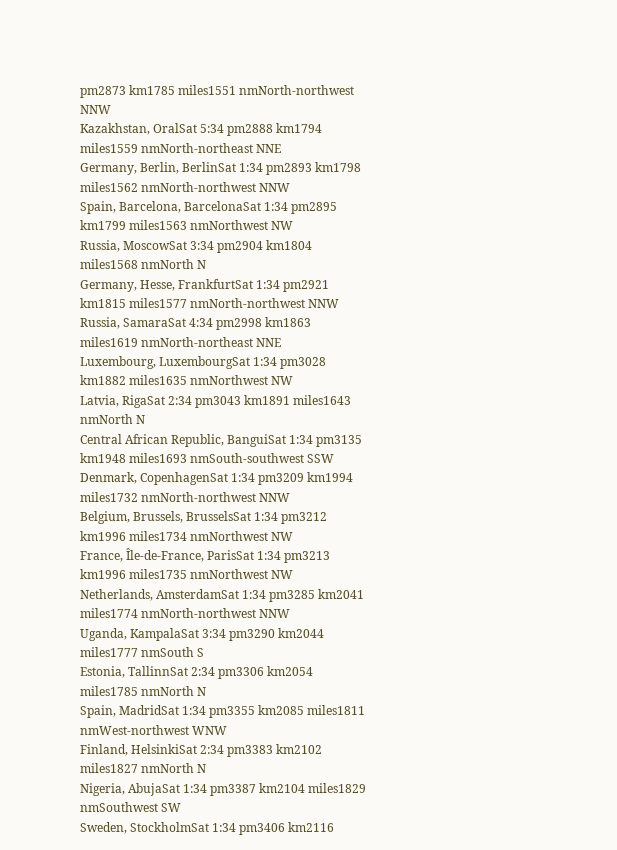pm2873 km1785 miles1551 nmNorth-northwest NNW
Kazakhstan, OralSat 5:34 pm2888 km1794 miles1559 nmNorth-northeast NNE
Germany, Berlin, BerlinSat 1:34 pm2893 km1798 miles1562 nmNorth-northwest NNW
Spain, Barcelona, BarcelonaSat 1:34 pm2895 km1799 miles1563 nmNorthwest NW
Russia, MoscowSat 3:34 pm2904 km1804 miles1568 nmNorth N
Germany, Hesse, FrankfurtSat 1:34 pm2921 km1815 miles1577 nmNorth-northwest NNW
Russia, SamaraSat 4:34 pm2998 km1863 miles1619 nmNorth-northeast NNE
Luxembourg, LuxembourgSat 1:34 pm3028 km1882 miles1635 nmNorthwest NW
Latvia, RigaSat 2:34 pm3043 km1891 miles1643 nmNorth N
Central African Republic, BanguiSat 1:34 pm3135 km1948 miles1693 nmSouth-southwest SSW
Denmark, CopenhagenSat 1:34 pm3209 km1994 miles1732 nmNorth-northwest NNW
Belgium, Brussels, BrusselsSat 1:34 pm3212 km1996 miles1734 nmNorthwest NW
France, Île-de-France, ParisSat 1:34 pm3213 km1996 miles1735 nmNorthwest NW
Netherlands, AmsterdamSat 1:34 pm3285 km2041 miles1774 nmNorth-northwest NNW
Uganda, KampalaSat 3:34 pm3290 km2044 miles1777 nmSouth S
Estonia, TallinnSat 2:34 pm3306 km2054 miles1785 nmNorth N
Spain, MadridSat 1:34 pm3355 km2085 miles1811 nmWest-northwest WNW
Finland, HelsinkiSat 2:34 pm3383 km2102 miles1827 nmNorth N
Nigeria, AbujaSat 1:34 pm3387 km2104 miles1829 nmSouthwest SW
Sweden, StockholmSat 1:34 pm3406 km2116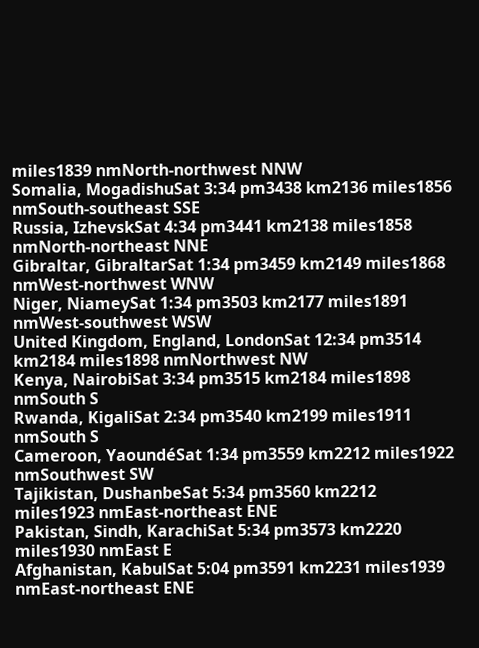miles1839 nmNorth-northwest NNW
Somalia, MogadishuSat 3:34 pm3438 km2136 miles1856 nmSouth-southeast SSE
Russia, IzhevskSat 4:34 pm3441 km2138 miles1858 nmNorth-northeast NNE
Gibraltar, GibraltarSat 1:34 pm3459 km2149 miles1868 nmWest-northwest WNW
Niger, NiameySat 1:34 pm3503 km2177 miles1891 nmWest-southwest WSW
United Kingdom, England, LondonSat 12:34 pm3514 km2184 miles1898 nmNorthwest NW
Kenya, NairobiSat 3:34 pm3515 km2184 miles1898 nmSouth S
Rwanda, KigaliSat 2:34 pm3540 km2199 miles1911 nmSouth S
Cameroon, YaoundéSat 1:34 pm3559 km2212 miles1922 nmSouthwest SW
Tajikistan, DushanbeSat 5:34 pm3560 km2212 miles1923 nmEast-northeast ENE
Pakistan, Sindh, KarachiSat 5:34 pm3573 km2220 miles1930 nmEast E
Afghanistan, KabulSat 5:04 pm3591 km2231 miles1939 nmEast-northeast ENE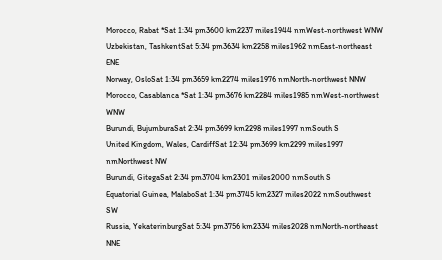Morocco, Rabat *Sat 1:34 pm3600 km2237 miles1944 nmWest-northwest WNW
Uzbekistan, TashkentSat 5:34 pm3634 km2258 miles1962 nmEast-northeast ENE
Norway, OsloSat 1:34 pm3659 km2274 miles1976 nmNorth-northwest NNW
Morocco, Casablanca *Sat 1:34 pm3676 km2284 miles1985 nmWest-northwest WNW
Burundi, BujumburaSat 2:34 pm3699 km2298 miles1997 nmSouth S
United Kingdom, Wales, CardiffSat 12:34 pm3699 km2299 miles1997 nmNorthwest NW
Burundi, GitegaSat 2:34 pm3704 km2301 miles2000 nmSouth S
Equatorial Guinea, MalaboSat 1:34 pm3745 km2327 miles2022 nmSouthwest SW
Russia, YekaterinburgSat 5:34 pm3756 km2334 miles2028 nmNorth-northeast NNE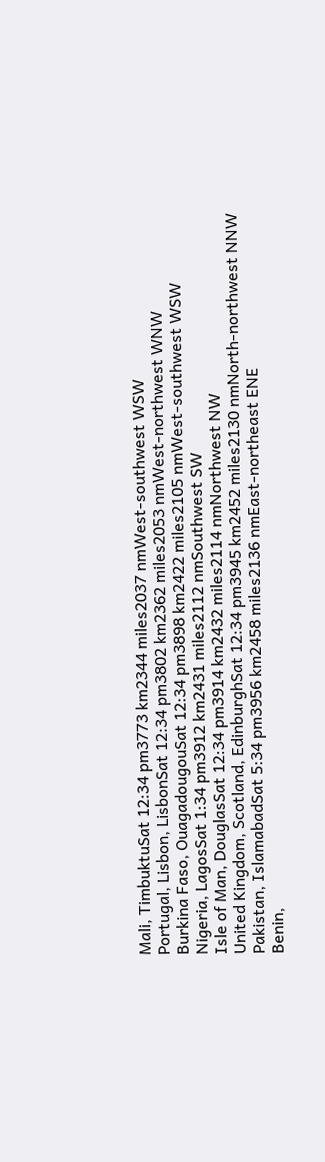Mali, TimbuktuSat 12:34 pm3773 km2344 miles2037 nmWest-southwest WSW
Portugal, Lisbon, LisbonSat 12:34 pm3802 km2362 miles2053 nmWest-northwest WNW
Burkina Faso, OuagadougouSat 12:34 pm3898 km2422 miles2105 nmWest-southwest WSW
Nigeria, LagosSat 1:34 pm3912 km2431 miles2112 nmSouthwest SW
Isle of Man, DouglasSat 12:34 pm3914 km2432 miles2114 nmNorthwest NW
United Kingdom, Scotland, EdinburghSat 12:34 pm3945 km2452 miles2130 nmNorth-northwest NNW
Pakistan, IslamabadSat 5:34 pm3956 km2458 miles2136 nmEast-northeast ENE
Benin,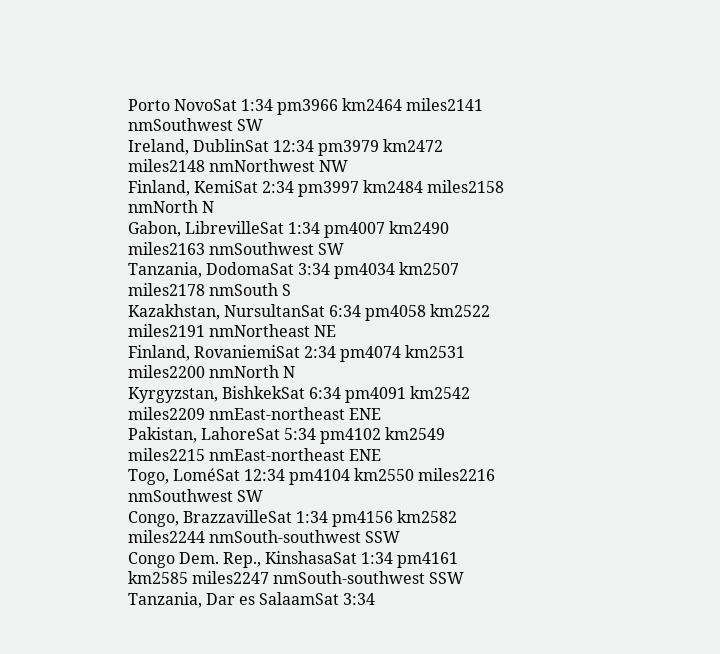Porto NovoSat 1:34 pm3966 km2464 miles2141 nmSouthwest SW
Ireland, DublinSat 12:34 pm3979 km2472 miles2148 nmNorthwest NW
Finland, KemiSat 2:34 pm3997 km2484 miles2158 nmNorth N
Gabon, LibrevilleSat 1:34 pm4007 km2490 miles2163 nmSouthwest SW
Tanzania, DodomaSat 3:34 pm4034 km2507 miles2178 nmSouth S
Kazakhstan, NursultanSat 6:34 pm4058 km2522 miles2191 nmNortheast NE
Finland, RovaniemiSat 2:34 pm4074 km2531 miles2200 nmNorth N
Kyrgyzstan, BishkekSat 6:34 pm4091 km2542 miles2209 nmEast-northeast ENE
Pakistan, LahoreSat 5:34 pm4102 km2549 miles2215 nmEast-northeast ENE
Togo, LoméSat 12:34 pm4104 km2550 miles2216 nmSouthwest SW
Congo, BrazzavilleSat 1:34 pm4156 km2582 miles2244 nmSouth-southwest SSW
Congo Dem. Rep., KinshasaSat 1:34 pm4161 km2585 miles2247 nmSouth-southwest SSW
Tanzania, Dar es SalaamSat 3:34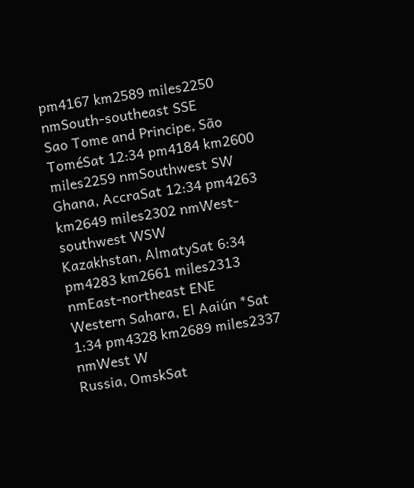pm4167 km2589 miles2250 nmSouth-southeast SSE
Sao Tome and Principe, São ToméSat 12:34 pm4184 km2600 miles2259 nmSouthwest SW
Ghana, AccraSat 12:34 pm4263 km2649 miles2302 nmWest-southwest WSW
Kazakhstan, AlmatySat 6:34 pm4283 km2661 miles2313 nmEast-northeast ENE
Western Sahara, El Aaiún *Sat 1:34 pm4328 km2689 miles2337 nmWest W
Russia, OmskSat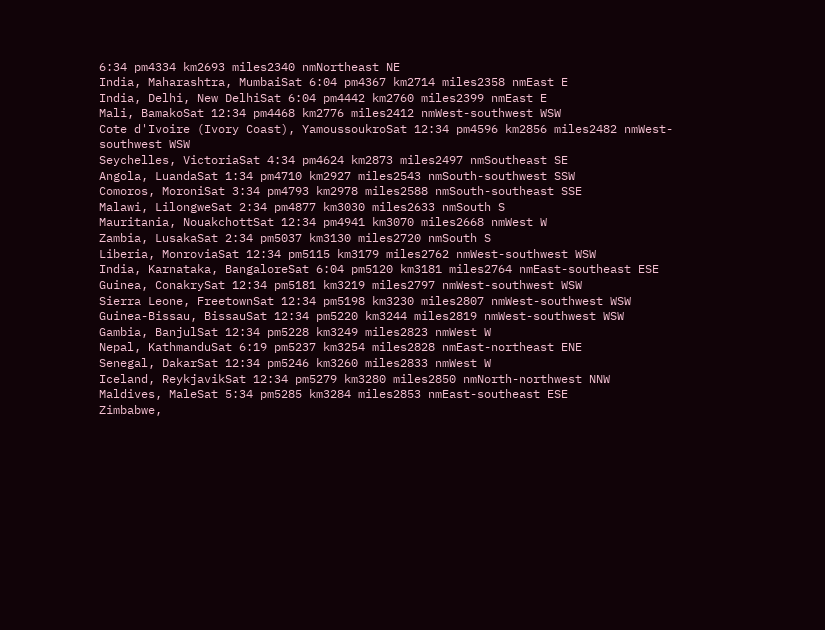6:34 pm4334 km2693 miles2340 nmNortheast NE
India, Maharashtra, MumbaiSat 6:04 pm4367 km2714 miles2358 nmEast E
India, Delhi, New DelhiSat 6:04 pm4442 km2760 miles2399 nmEast E
Mali, BamakoSat 12:34 pm4468 km2776 miles2412 nmWest-southwest WSW
Cote d'Ivoire (Ivory Coast), YamoussoukroSat 12:34 pm4596 km2856 miles2482 nmWest-southwest WSW
Seychelles, VictoriaSat 4:34 pm4624 km2873 miles2497 nmSoutheast SE
Angola, LuandaSat 1:34 pm4710 km2927 miles2543 nmSouth-southwest SSW
Comoros, MoroniSat 3:34 pm4793 km2978 miles2588 nmSouth-southeast SSE
Malawi, LilongweSat 2:34 pm4877 km3030 miles2633 nmSouth S
Mauritania, NouakchottSat 12:34 pm4941 km3070 miles2668 nmWest W
Zambia, LusakaSat 2:34 pm5037 km3130 miles2720 nmSouth S
Liberia, MonroviaSat 12:34 pm5115 km3179 miles2762 nmWest-southwest WSW
India, Karnataka, BangaloreSat 6:04 pm5120 km3181 miles2764 nmEast-southeast ESE
Guinea, ConakrySat 12:34 pm5181 km3219 miles2797 nmWest-southwest WSW
Sierra Leone, FreetownSat 12:34 pm5198 km3230 miles2807 nmWest-southwest WSW
Guinea-Bissau, BissauSat 12:34 pm5220 km3244 miles2819 nmWest-southwest WSW
Gambia, BanjulSat 12:34 pm5228 km3249 miles2823 nmWest W
Nepal, KathmanduSat 6:19 pm5237 km3254 miles2828 nmEast-northeast ENE
Senegal, DakarSat 12:34 pm5246 km3260 miles2833 nmWest W
Iceland, ReykjavikSat 12:34 pm5279 km3280 miles2850 nmNorth-northwest NNW
Maldives, MaleSat 5:34 pm5285 km3284 miles2853 nmEast-southeast ESE
Zimbabwe,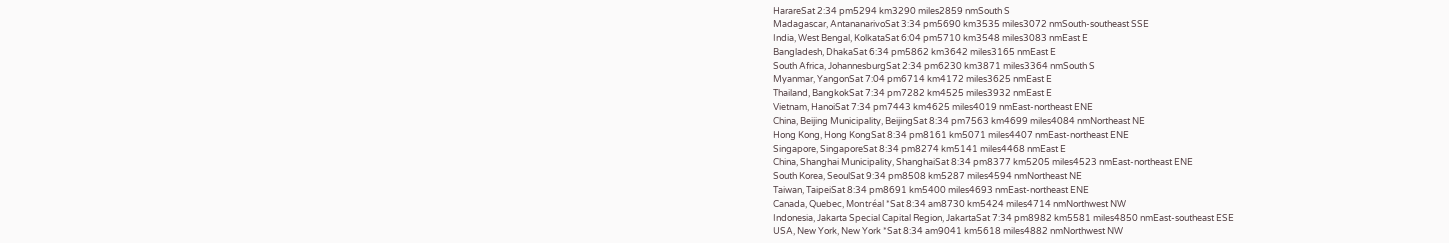HarareSat 2:34 pm5294 km3290 miles2859 nmSouth S
Madagascar, AntananarivoSat 3:34 pm5690 km3535 miles3072 nmSouth-southeast SSE
India, West Bengal, KolkataSat 6:04 pm5710 km3548 miles3083 nmEast E
Bangladesh, DhakaSat 6:34 pm5862 km3642 miles3165 nmEast E
South Africa, JohannesburgSat 2:34 pm6230 km3871 miles3364 nmSouth S
Myanmar, YangonSat 7:04 pm6714 km4172 miles3625 nmEast E
Thailand, BangkokSat 7:34 pm7282 km4525 miles3932 nmEast E
Vietnam, HanoiSat 7:34 pm7443 km4625 miles4019 nmEast-northeast ENE
China, Beijing Municipality, BeijingSat 8:34 pm7563 km4699 miles4084 nmNortheast NE
Hong Kong, Hong KongSat 8:34 pm8161 km5071 miles4407 nmEast-northeast ENE
Singapore, SingaporeSat 8:34 pm8274 km5141 miles4468 nmEast E
China, Shanghai Municipality, ShanghaiSat 8:34 pm8377 km5205 miles4523 nmEast-northeast ENE
South Korea, SeoulSat 9:34 pm8508 km5287 miles4594 nmNortheast NE
Taiwan, TaipeiSat 8:34 pm8691 km5400 miles4693 nmEast-northeast ENE
Canada, Quebec, Montréal *Sat 8:34 am8730 km5424 miles4714 nmNorthwest NW
Indonesia, Jakarta Special Capital Region, JakartaSat 7:34 pm8982 km5581 miles4850 nmEast-southeast ESE
USA, New York, New York *Sat 8:34 am9041 km5618 miles4882 nmNorthwest NW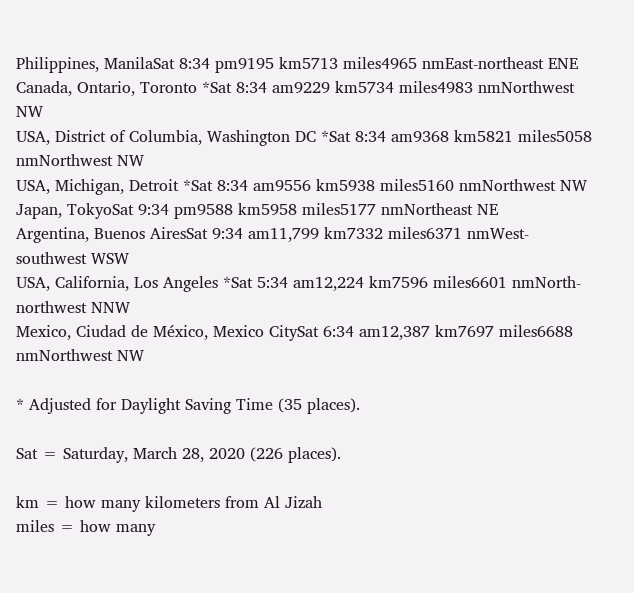Philippines, ManilaSat 8:34 pm9195 km5713 miles4965 nmEast-northeast ENE
Canada, Ontario, Toronto *Sat 8:34 am9229 km5734 miles4983 nmNorthwest NW
USA, District of Columbia, Washington DC *Sat 8:34 am9368 km5821 miles5058 nmNorthwest NW
USA, Michigan, Detroit *Sat 8:34 am9556 km5938 miles5160 nmNorthwest NW
Japan, TokyoSat 9:34 pm9588 km5958 miles5177 nmNortheast NE
Argentina, Buenos AiresSat 9:34 am11,799 km7332 miles6371 nmWest-southwest WSW
USA, California, Los Angeles *Sat 5:34 am12,224 km7596 miles6601 nmNorth-northwest NNW
Mexico, Ciudad de México, Mexico CitySat 6:34 am12,387 km7697 miles6688 nmNorthwest NW

* Adjusted for Daylight Saving Time (35 places).

Sat = Saturday, March 28, 2020 (226 places).

km = how many kilometers from Al Jizah
miles = how many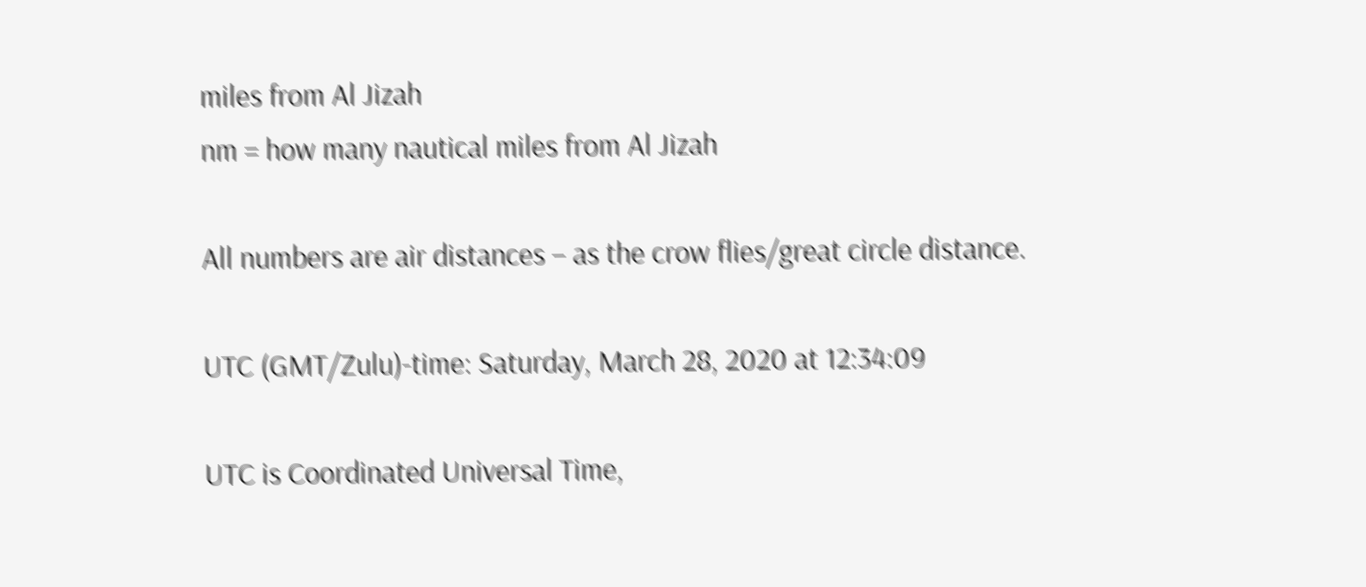miles from Al Jizah
nm = how many nautical miles from Al Jizah

All numbers are air distances – as the crow flies/great circle distance.

UTC (GMT/Zulu)-time: Saturday, March 28, 2020 at 12:34:09

UTC is Coordinated Universal Time,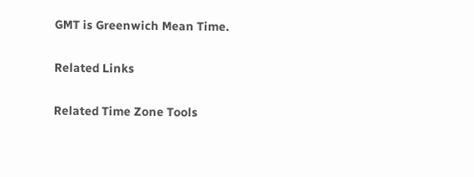GMT is Greenwich Mean Time.

Related Links

Related Time Zone Tools